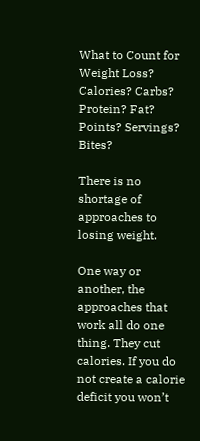What to Count for Weight Loss? Calories? Carbs? Protein? Fat? Points? Servings? Bites?

There is no shortage of approaches to losing weight.

One way or another, the approaches that work all do one thing. They cut calories. If you do not create a calorie deficit you won’t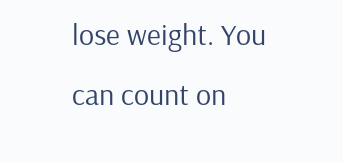lose weight. You can count on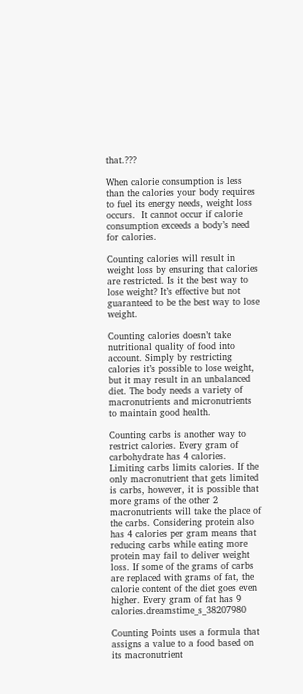that.???

When calorie consumption is less than the calories your body requires to fuel its energy needs, weight loss occurs.  It cannot occur if calorie consumption exceeds a body’s need for calories.

Counting calories will result in weight loss by ensuring that calories are restricted. Is it the best way to lose weight? It’s effective but not guaranteed to be the best way to lose weight.

Counting calories doesn’t take nutritional quality of food into account. Simply by restricting calories it’s possible to lose weight, but it may result in an unbalanced diet. The body needs a variety of macronutrients and micronutrients to maintain good health.

Counting carbs is another way to restrict calories. Every gram of carbohydrate has 4 calories. Limiting carbs limits calories. If the only macronutrient that gets limited is carbs, however, it is possible that more grams of the other 2 macronutrients will take the place of the carbs. Considering protein also has 4 calories per gram means that reducing carbs while eating more protein may fail to deliver weight loss. If some of the grams of carbs are replaced with grams of fat, the calorie content of the diet goes even higher. Every gram of fat has 9 calories.dreamstime_s_38207980

Counting Points uses a formula that assigns a value to a food based on its macronutrient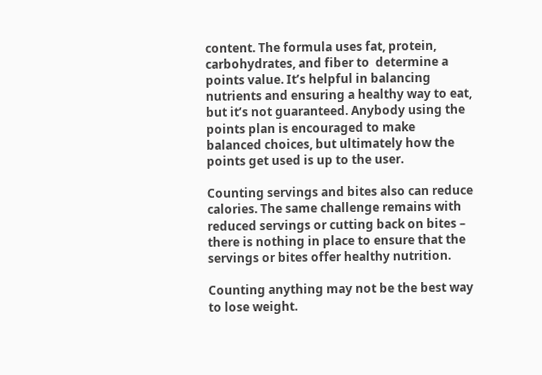content. The formula uses fat, protein, carbohydrates, and fiber to  determine a points value. It’s helpful in balancing nutrients and ensuring a healthy way to eat, but it’s not guaranteed. Anybody using the points plan is encouraged to make balanced choices, but ultimately how the points get used is up to the user.

Counting servings and bites also can reduce calories. The same challenge remains with reduced servings or cutting back on bites – there is nothing in place to ensure that the servings or bites offer healthy nutrition.

Counting anything may not be the best way to lose weight.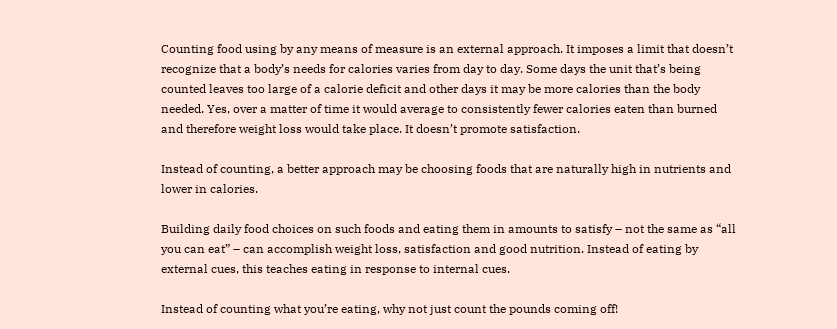Counting food using by any means of measure is an external approach. It imposes a limit that doesn’t recognize that a body’s needs for calories varies from day to day. Some days the unit that’s being counted leaves too large of a calorie deficit and other days it may be more calories than the body needed. Yes, over a matter of time it would average to consistently fewer calories eaten than burned and therefore weight loss would take place. It doesn’t promote satisfaction.

Instead of counting, a better approach may be choosing foods that are naturally high in nutrients and lower in calories.

Building daily food choices on such foods and eating them in amounts to satisfy – not the same as “all you can eat” – can accomplish weight loss, satisfaction and good nutrition. Instead of eating by external cues, this teaches eating in response to internal cues.

Instead of counting what you’re eating, why not just count the pounds coming off!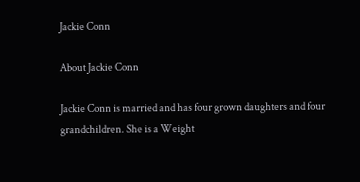Jackie Conn

About Jackie Conn

Jackie Conn is married and has four grown daughters and four grandchildren. She is a Weight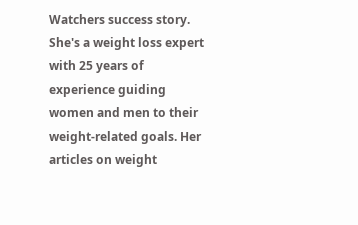Watchers success story. She's a weight loss expert with 25 years of experience guiding women and men to their weight-related goals. Her articles on weight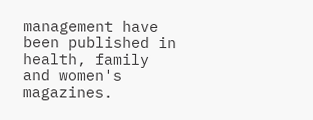management have been published in health, family and women's magazines.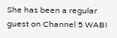She has been a regular guest on Channel 5 WABI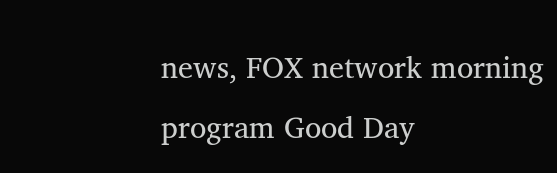news, FOX network morning program Good Day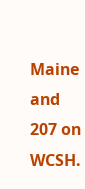Maine and 207 on WCSH.